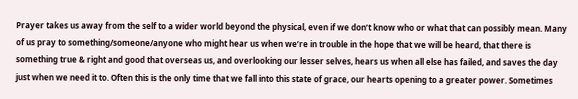Prayer takes us away from the self to a wider world beyond the physical, even if we don’t know who or what that can possibly mean. Many of us pray to something/someone/anyone who might hear us when we’re in trouble in the hope that we will be heard, that there is something true & right and good that overseas us, and overlooking our lesser selves, hears us when all else has failed, and saves the day just when we need it to. Often this is the only time that we fall into this state of grace, our hearts opening to a greater power. Sometimes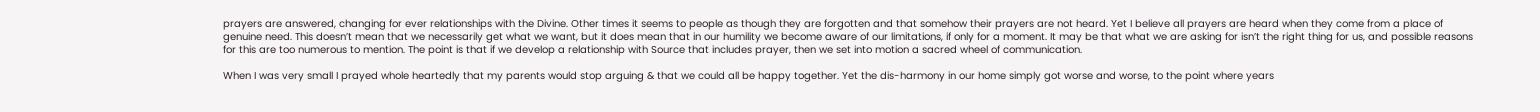prayers are answered, changing for ever relationships with the Divine. Other times it seems to people as though they are forgotten and that somehow their prayers are not heard. Yet I believe all prayers are heard when they come from a place of genuine need. This doesn’t mean that we necessarily get what we want, but it does mean that in our humility we become aware of our limitations, if only for a moment. It may be that what we are asking for isn’t the right thing for us, and possible reasons for this are too numerous to mention. The point is that if we develop a relationship with Source that includes prayer, then we set into motion a sacred wheel of communication.

When I was very small I prayed whole heartedly that my parents would stop arguing & that we could all be happy together. Yet the dis-harmony in our home simply got worse and worse, to the point where years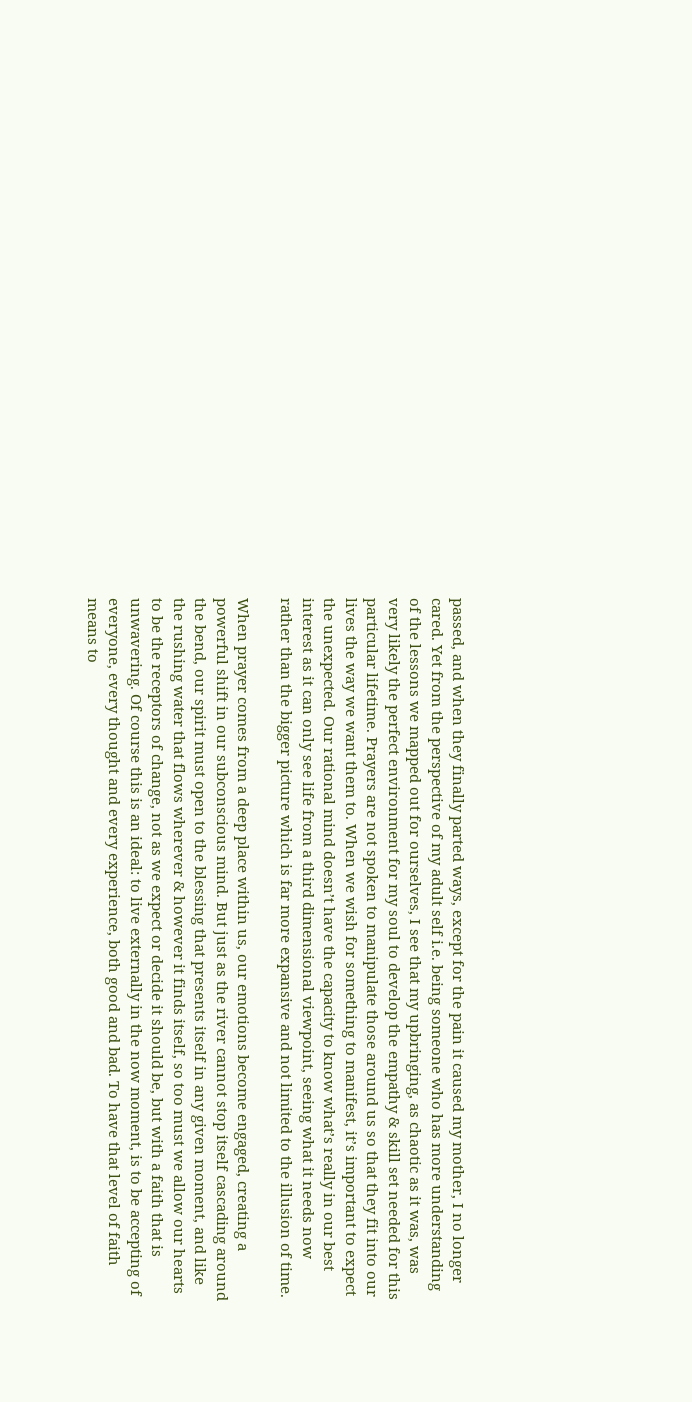passed, and when they finally parted ways, except for the pain it caused my mother, I no longer cared. Yet from the perspective of my adult self i.e. being someone who has more understanding of the lessons we mapped out for ourselves, I see that my upbringing, as chaotic as it was, was very likely the perfect environment for my soul to develop the empathy & skill set needed for this particular lifetime. Prayers are not spoken to manipulate those around us so that they fit into our lives the way we want them to. When we wish for something to manifest, it’s important to expect the unexpected. Our rational mind doesn’t have the capacity to know what’s really in our best interest as it can only see life from a third dimensional viewpoint, seeing what it needs now rather than the bigger picture which is far more expansive and not limited to the illusion of time.

When prayer comes from a deep place within us, our emotions become engaged, creating a powerful shift in our subconscious mind. But just as the river cannot stop itself cascading around the bend, our spirit must open to the blessing that presents itself in any given moment, and like the rushing water that flows wherever & however it finds itself, so too must we allow our hearts to be the receptors of change, not as we expect or decide it should be, but with a faith that is unwavering. Of course this is an ideal: to live externally in the now moment, is to be accepting of everyone, every thought and every experience, both good and bad. To have that level of faith means to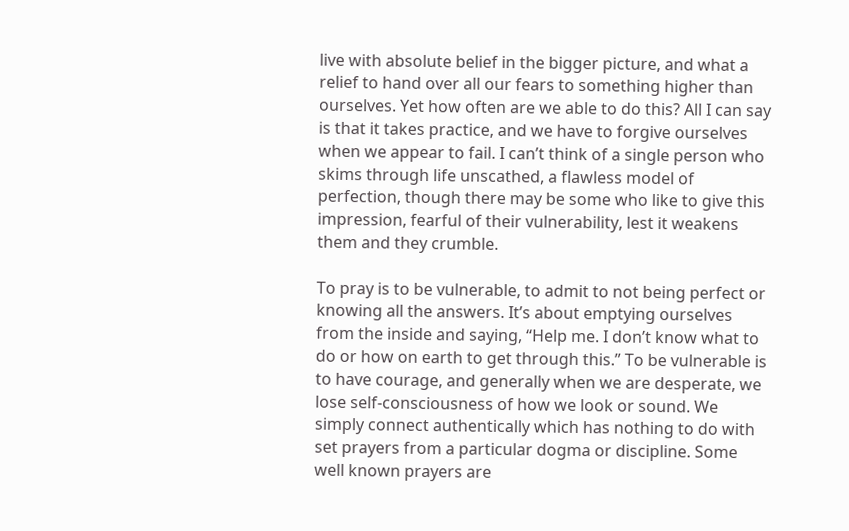live with absolute belief in the bigger picture, and what a relief to hand over all our fears to something higher than ourselves. Yet how often are we able to do this? All I can say is that it takes practice, and we have to forgive ourselves when we appear to fail. I can’t think of a single person who skims through life unscathed, a flawless model of perfection, though there may be some who like to give this impression, fearful of their vulnerability, lest it weakens them and they crumble.

To pray is to be vulnerable, to admit to not being perfect or knowing all the answers. It’s about emptying ourselves from the inside and saying, “Help me. I don’t know what to do or how on earth to get through this.” To be vulnerable is to have courage, and generally when we are desperate, we lose self-consciousness of how we look or sound. We simply connect authentically which has nothing to do with set prayers from a particular dogma or discipline. Some well known prayers are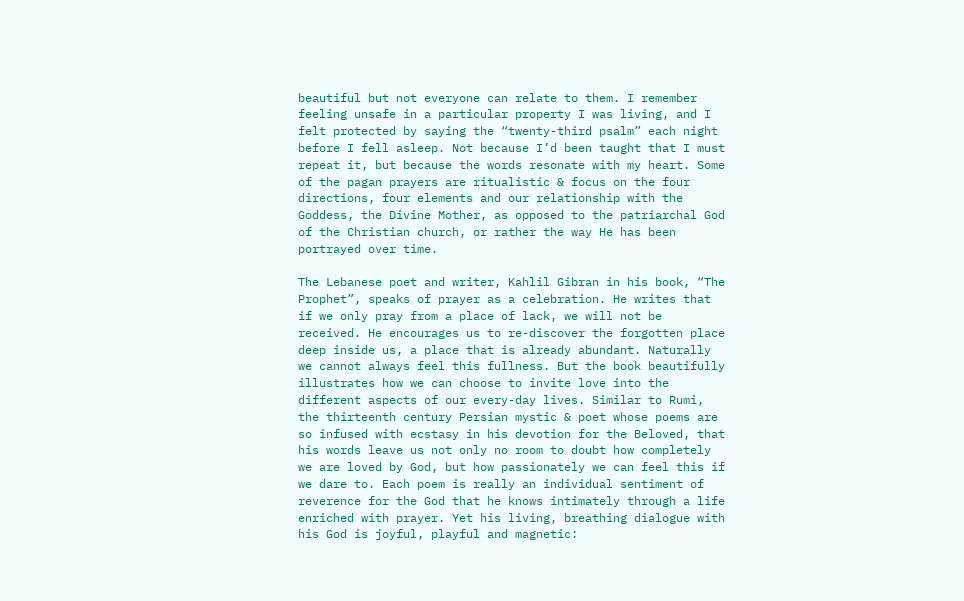beautiful but not everyone can relate to them. I remember feeling unsafe in a particular property I was living, and I felt protected by saying the “twenty-third psalm” each night before I fell asleep. Not because I’d been taught that I must repeat it, but because the words resonate with my heart. Some of the pagan prayers are ritualistic & focus on the four directions, four elements and our relationship with the Goddess, the Divine Mother, as opposed to the patriarchal God of the Christian church, or rather the way He has been portrayed over time.

The Lebanese poet and writer, Kahlil Gibran in his book, “The Prophet”, speaks of prayer as a celebration. He writes that if we only pray from a place of lack, we will not be received. He encourages us to re-discover the forgotten place deep inside us, a place that is already abundant. Naturally we cannot always feel this fullness. But the book beautifully illustrates how we can choose to invite love into the different aspects of our every-day lives. Similar to Rumi, the thirteenth century Persian mystic & poet whose poems are so infused with ecstasy in his devotion for the Beloved, that his words leave us not only no room to doubt how completely we are loved by God, but how passionately we can feel this if we dare to. Each poem is really an individual sentiment of reverence for the God that he knows intimately through a life enriched with prayer. Yet his living, breathing dialogue with his God is joyful, playful and magnetic: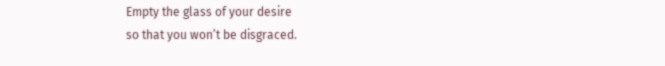Empty the glass of your desire
so that you won’t be disgraced.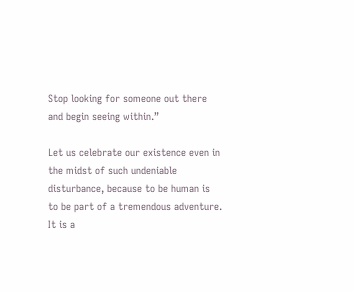Stop looking for someone out there
and begin seeing within.”

Let us celebrate our existence even in the midst of such undeniable disturbance, because to be human is to be part of a tremendous adventure. It is a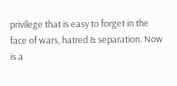privilege that is easy to forget in the face of wars, hatred & separation. Now is a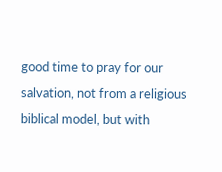good time to pray for our salvation, not from a religious biblical model, but with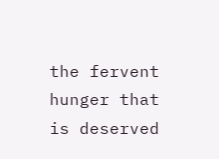the fervent hunger that is deserved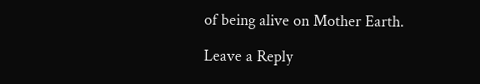of being alive on Mother Earth.

Leave a Reply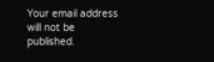Your email address will not be published.